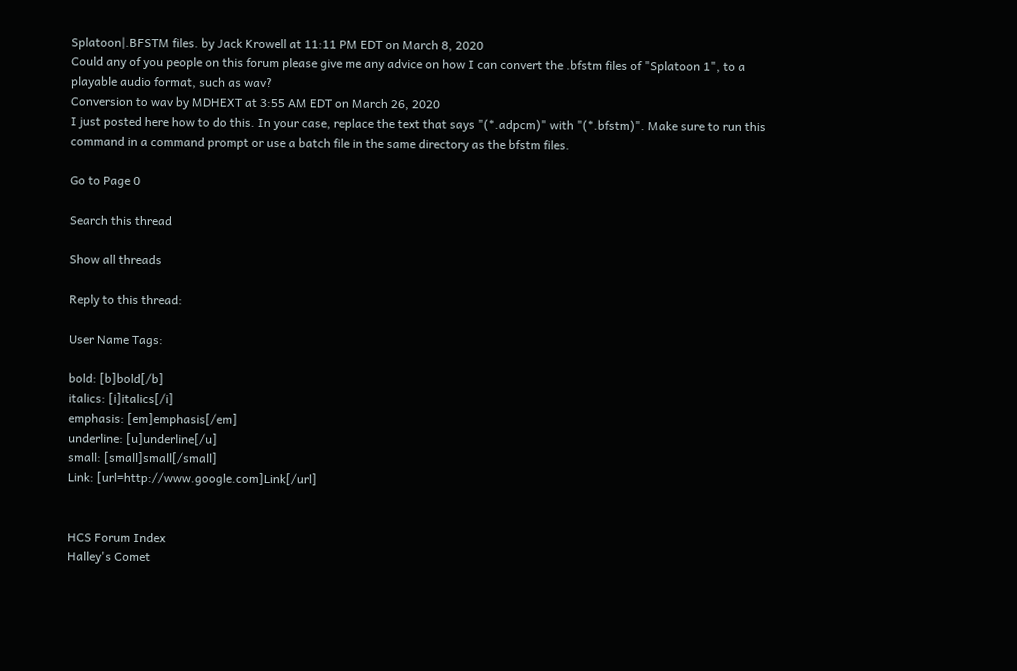Splatoon|.BFSTM files. by Jack Krowell at 11:11 PM EDT on March 8, 2020
Could any of you people on this forum please give me any advice on how I can convert the .bfstm files of "Splatoon 1", to a playable audio format, such as wav?
Conversion to wav by MDHEXT at 3:55 AM EDT on March 26, 2020
I just posted here how to do this. In your case, replace the text that says "(*.adpcm)" with "(*.bfstm)". Make sure to run this command in a command prompt or use a batch file in the same directory as the bfstm files.

Go to Page 0

Search this thread

Show all threads

Reply to this thread:

User Name Tags:

bold: [b]bold[/b]
italics: [i]italics[/i]
emphasis: [em]emphasis[/em]
underline: [u]underline[/u]
small: [small]small[/small]
Link: [url=http://www.google.com]Link[/url]


HCS Forum Index
Halley's Comet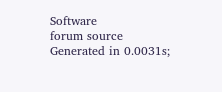Software
forum source
Generated in 0.0031s;